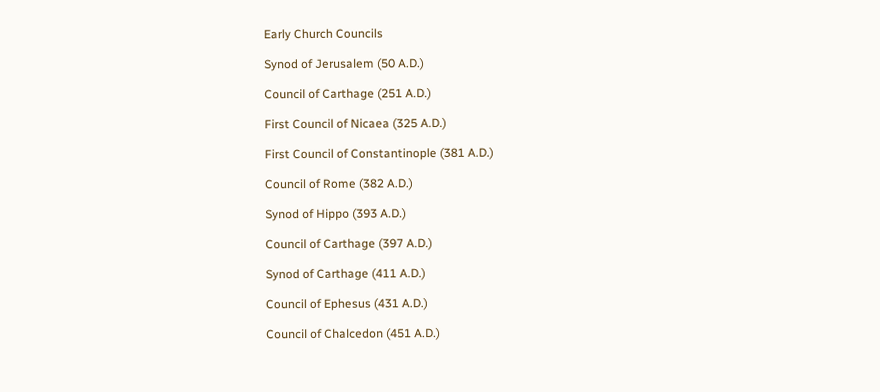Early Church Councils

Synod of Jerusalem (50 A.D.)

Council of Carthage (251 A.D.)

First Council of Nicaea (325 A.D.)

First Council of Constantinople (381 A.D.)

Council of Rome (382 A.D.)

Synod of Hippo (393 A.D.)

Council of Carthage (397 A.D.)

Synod of Carthage (411 A.D.)

Council of Ephesus (431 A.D.)

Council of Chalcedon (451 A.D.)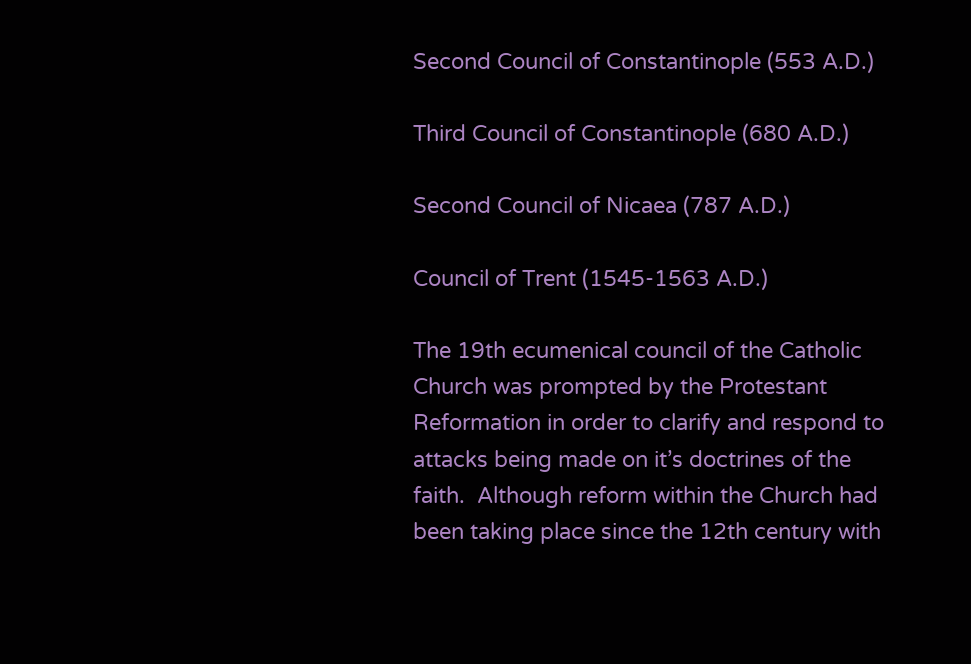Second Council of Constantinople (553 A.D.)

Third Council of Constantinople (680 A.D.)

Second Council of Nicaea (787 A.D.)

Council of Trent (1545-1563 A.D.)

The 19th ecumenical council of the Catholic Church was prompted by the Protestant Reformation in order to clarify and respond to attacks being made on it’s doctrines of the faith.  Although reform within the Church had been taking place since the 12th century with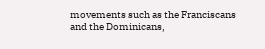movements such as the Franciscans and the Dominicans,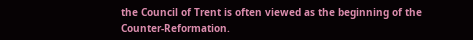the Council of Trent is often viewed as the beginning of the Counter-Reformation.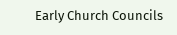Early Church Councils